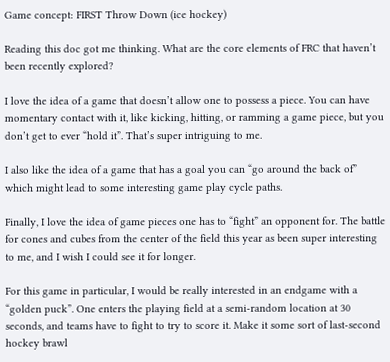Game concept: FIRST Throw Down (ice hockey)

Reading this doc got me thinking. What are the core elements of FRC that haven’t been recently explored?

I love the idea of a game that doesn’t allow one to possess a piece. You can have momentary contact with it, like kicking, hitting, or ramming a game piece, but you don’t get to ever “hold it”. That’s super intriguing to me.

I also like the idea of a game that has a goal you can “go around the back of” which might lead to some interesting game play cycle paths.

Finally, I love the idea of game pieces one has to “fight” an opponent for. The battle for cones and cubes from the center of the field this year as been super interesting to me, and I wish I could see it for longer.

For this game in particular, I would be really interested in an endgame with a “golden puck”. One enters the playing field at a semi-random location at 30 seconds, and teams have to fight to try to score it. Make it some sort of last-second hockey brawl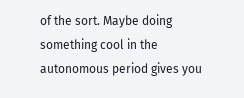of the sort. Maybe doing something cool in the autonomous period gives you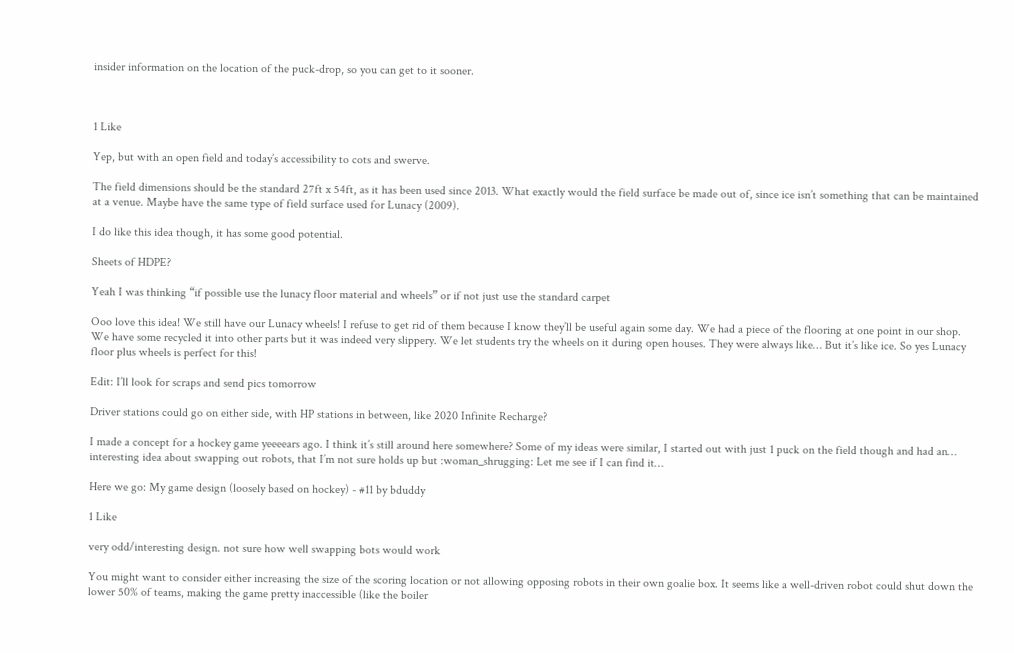insider information on the location of the puck-drop, so you can get to it sooner.



1 Like

Yep, but with an open field and today’s accessibility to cots and swerve.

The field dimensions should be the standard 27ft x 54ft, as it has been used since 2013. What exactly would the field surface be made out of, since ice isn’t something that can be maintained at a venue. Maybe have the same type of field surface used for Lunacy (2009).

I do like this idea though, it has some good potential.

Sheets of HDPE?

Yeah I was thinking “if possible use the lunacy floor material and wheels” or if not just use the standard carpet

Ooo love this idea! We still have our Lunacy wheels! I refuse to get rid of them because I know they’ll be useful again some day. We had a piece of the flooring at one point in our shop. We have some recycled it into other parts but it was indeed very slippery. We let students try the wheels on it during open houses. They were always like… But it’s like ice. So yes Lunacy floor plus wheels is perfect for this!

Edit: I’ll look for scraps and send pics tomorrow

Driver stations could go on either side, with HP stations in between, like 2020 Infinite Recharge?

I made a concept for a hockey game yeeeears ago. I think it’s still around here somewhere? Some of my ideas were similar, I started out with just 1 puck on the field though and had an… interesting idea about swapping out robots, that I’m not sure holds up but :woman_shrugging: Let me see if I can find it…

Here we go: My game design (loosely based on hockey) - #11 by bduddy

1 Like

very odd/interesting design. not sure how well swapping bots would work

You might want to consider either increasing the size of the scoring location or not allowing opposing robots in their own goalie box. It seems like a well-driven robot could shut down the lower 50% of teams, making the game pretty inaccessible (like the boiler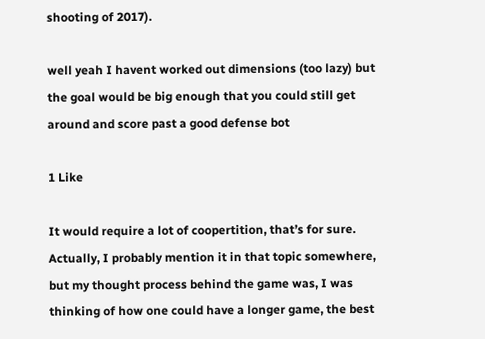shooting of 2017).

well yeah I havent worked out dimensions (too lazy) but the goal would be big enough that you could still get around and score past a good defense bot

1 Like

It would require a lot of coopertition, that’s for sure. Actually, I probably mention it in that topic somewhere, but my thought process behind the game was, I was thinking of how one could have a longer game, the best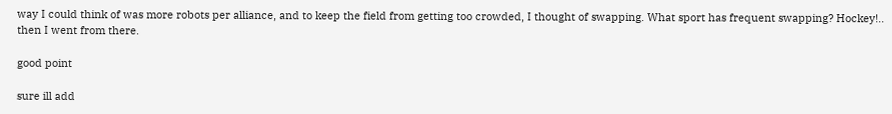way I could think of was more robots per alliance, and to keep the field from getting too crowded, I thought of swapping. What sport has frequent swapping? Hockey!.. then I went from there.

good point

sure ill add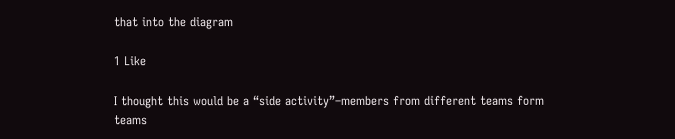that into the diagram

1 Like

I thought this would be a “side activity”–members from different teams form teams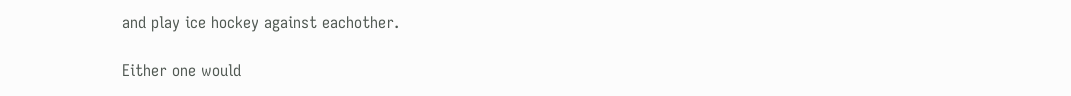and play ice hockey against eachother.

Either one would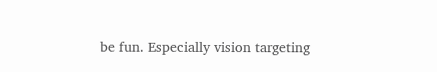be fun. Especially vision targeting